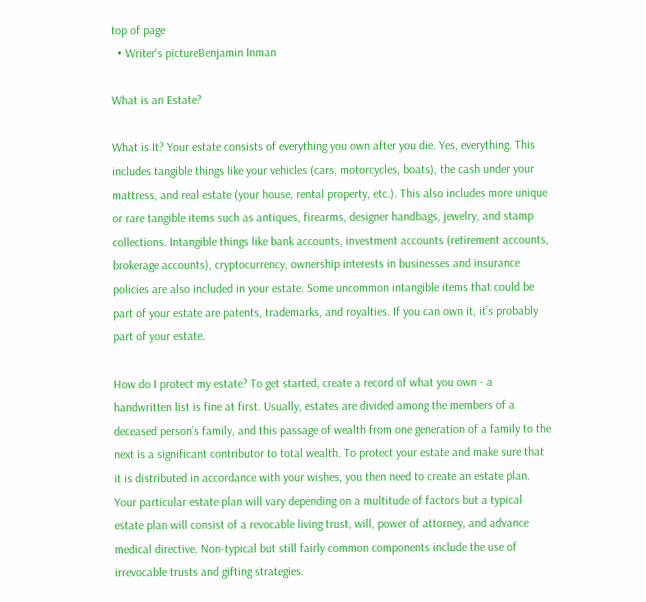top of page
  • Writer's pictureBenjamin Inman

What is an Estate?

What is It? Your estate consists of everything you own after you die. Yes, everything. This includes tangible things like your vehicles (cars, motorcycles, boats), the cash under your mattress, and real estate (your house, rental property, etc.). This also includes more unique or rare tangible items such as antiques, firearms, designer handbags, jewelry, and stamp collections. Intangible things like bank accounts, investment accounts (retirement accounts, brokerage accounts), cryptocurrency, ownership interests in businesses and insurance policies are also included in your estate. Some uncommon intangible items that could be part of your estate are patents, trademarks, and royalties. If you can own it, it’s probably part of your estate.

How do I protect my estate? To get started, create a record of what you own - a handwritten list is fine at first. Usually, estates are divided among the members of a deceased person’s family, and this passage of wealth from one generation of a family to the next is a significant contributor to total wealth. To protect your estate and make sure that it is distributed in accordance with your wishes, you then need to create an estate plan. Your particular estate plan will vary depending on a multitude of factors but a typical estate plan will consist of a revocable living trust, will, power of attorney, and advance medical directive. Non-typical but still fairly common components include the use of irrevocable trusts and gifting strategies.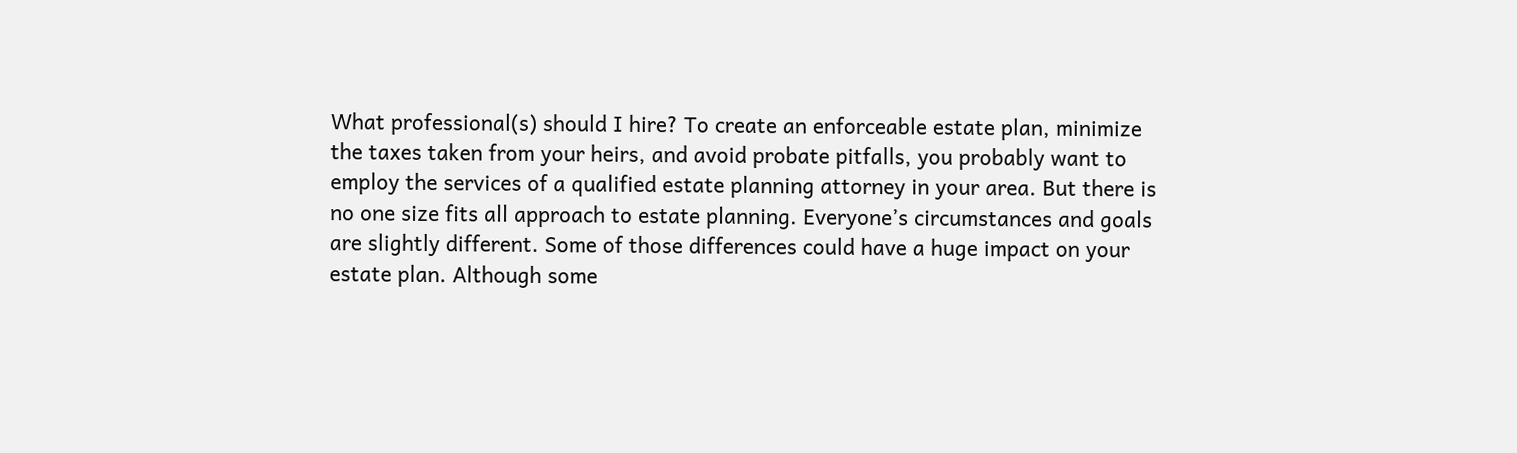What professional(s) should I hire? To create an enforceable estate plan, minimize the taxes taken from your heirs, and avoid probate pitfalls, you probably want to employ the services of a qualified estate planning attorney in your area. But there is no one size fits all approach to estate planning. Everyone’s circumstances and goals are slightly different. Some of those differences could have a huge impact on your estate plan. Although some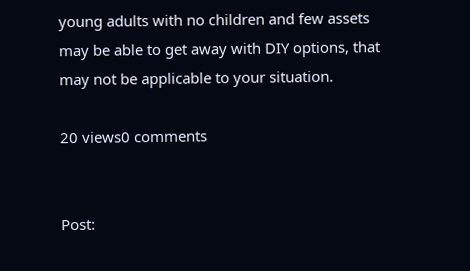young adults with no children and few assets may be able to get away with DIY options, that may not be applicable to your situation.

20 views0 comments


Post: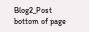Blog2_Post
bottom of page